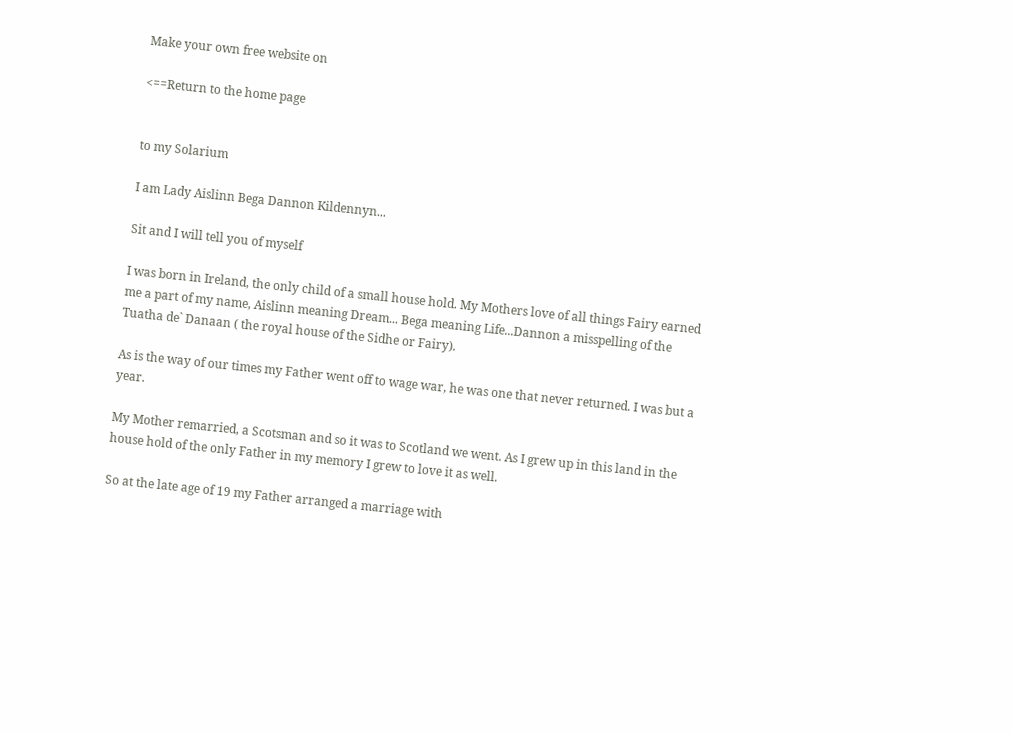Make your own free website on

<==Return to the home page


to my Solarium

I am Lady Aislinn Bega Dannon Kildennyn...

Sit and I will tell you of myself

I was born in Ireland, the only child of a small house hold. My Mothers love of all things Fairy earned me a part of my name, Aislinn meaning Dream... Bega meaning Life...Dannon a misspelling of the Tuatha de` Danaan ( the royal house of the Sidhe or Fairy).

As is the way of our times my Father went off to wage war, he was one that never returned. I was but a year.

My Mother remarried, a Scotsman and so it was to Scotland we went. As I grew up in this land in the house hold of the only Father in my memory I grew to love it as well.

So at the late age of 19 my Father arranged a marriage with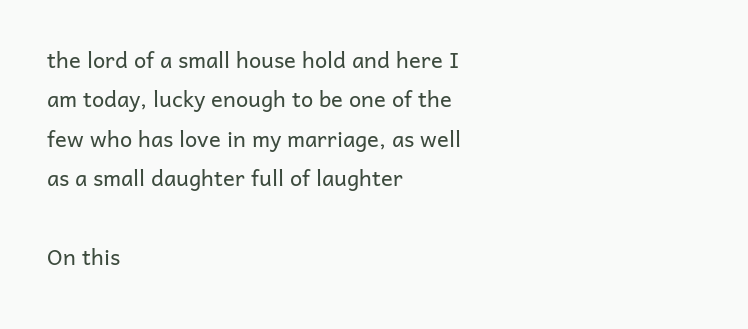the lord of a small house hold and here I am today, lucky enough to be one of the few who has love in my marriage, as well as a small daughter full of laughter

On this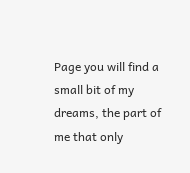Page you will find a small bit of my dreams, the part of me that only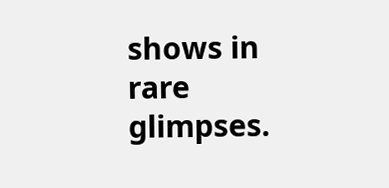shows in rare glimpses.